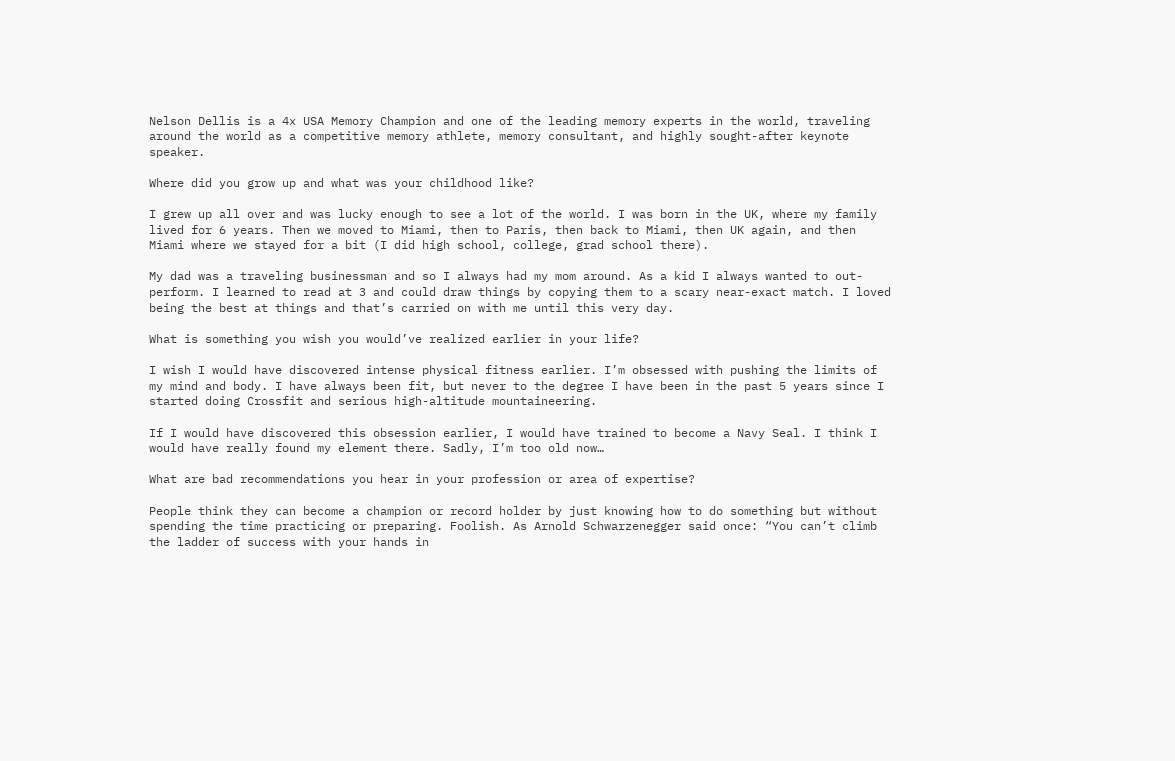Nelson Dellis is a 4x USA Memory Champion and one of the leading memory experts in the world, traveling around the world as a competitive memory athlete, memory consultant, and highly sought-after keynote speaker.

Where did you grow up and what was your childhood like?

I grew up all over and was lucky enough to see a lot of the world. I was born in the UK, where my family lived for 6 years. Then we moved to Miami, then to Paris, then back to Miami, then UK again, and then Miami where we stayed for a bit (I did high school, college, grad school there).

My dad was a traveling businessman and so I always had my mom around. As a kid I always wanted to out-perform. I learned to read at 3 and could draw things by copying them to a scary near-exact match. I loved being the best at things and that’s carried on with me until this very day.

What is something you wish you would’ve realized earlier in your life?

I wish I would have discovered intense physical fitness earlier. I’m obsessed with pushing the limits of my mind and body. I have always been fit, but never to the degree I have been in the past 5 years since I started doing Crossfit and serious high-altitude mountaineering.

If I would have discovered this obsession earlier, I would have trained to become a Navy Seal. I think I would have really found my element there. Sadly, I’m too old now…

What are bad recommendations you hear in your profession or area of expertise?

People think they can become a champion or record holder by just knowing how to do something but without spending the time practicing or preparing. Foolish. As Arnold Schwarzenegger said once: “You can’t climb the ladder of success with your hands in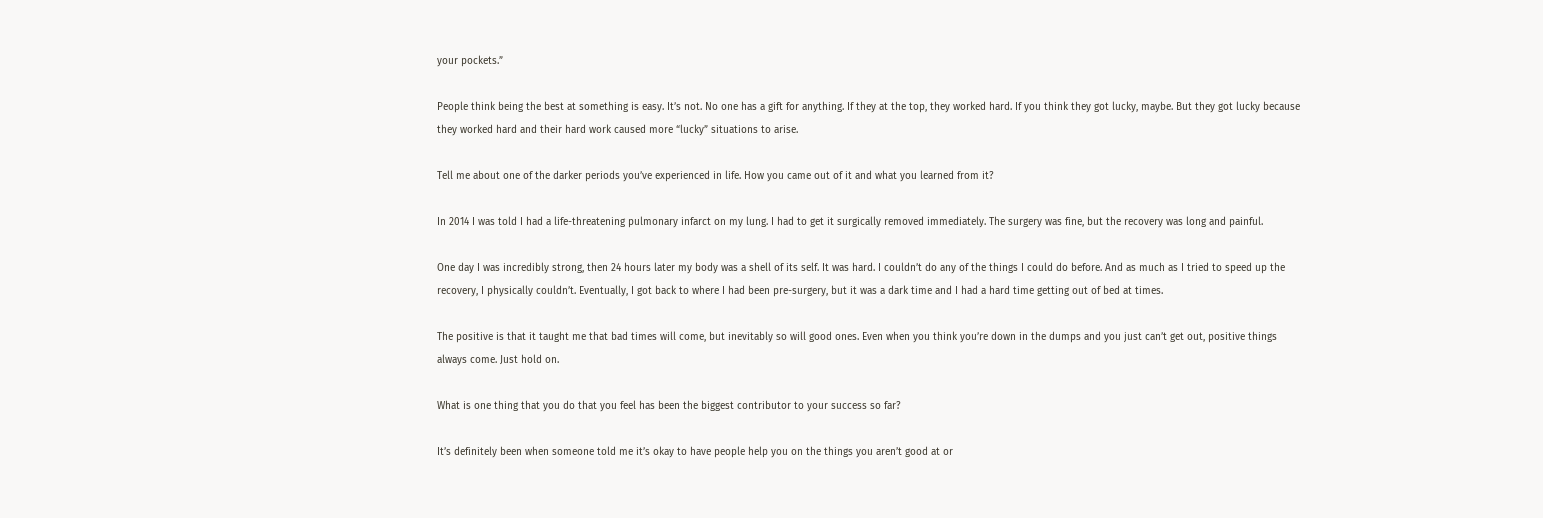your pockets.”

People think being the best at something is easy. It’s not. No one has a gift for anything. If they at the top, they worked hard. If you think they got lucky, maybe. But they got lucky because they worked hard and their hard work caused more “lucky” situations to arise.

Tell me about one of the darker periods you’ve experienced in life. How you came out of it and what you learned from it?

In 2014 I was told I had a life-threatening pulmonary infarct on my lung. I had to get it surgically removed immediately. The surgery was fine, but the recovery was long and painful.

One day I was incredibly strong, then 24 hours later my body was a shell of its self. It was hard. I couldn’t do any of the things I could do before. And as much as I tried to speed up the recovery, I physically couldn’t. Eventually, I got back to where I had been pre-surgery, but it was a dark time and I had a hard time getting out of bed at times.

The positive is that it taught me that bad times will come, but inevitably so will good ones. Even when you think you’re down in the dumps and you just can’t get out, positive things always come. Just hold on.

What is one thing that you do that you feel has been the biggest contributor to your success so far?

It’s definitely been when someone told me it’s okay to have people help you on the things you aren’t good at or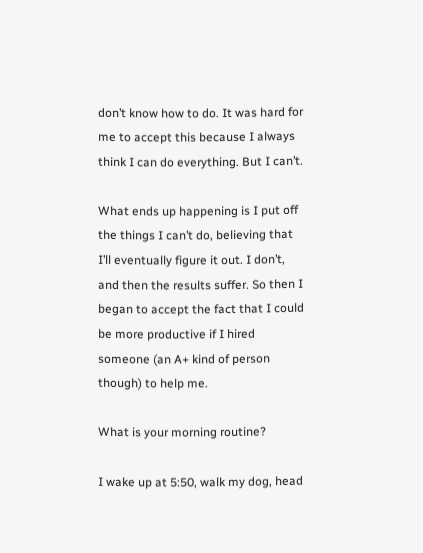don’t know how to do. It was hard for me to accept this because I always think I can do everything. But I can’t.

What ends up happening is I put off the things I can’t do, believing that I’ll eventually figure it out. I don’t, and then the results suffer. So then I began to accept the fact that I could be more productive if I hired someone (an A+ kind of person though) to help me.

What is your morning routine?

I wake up at 5:50, walk my dog, head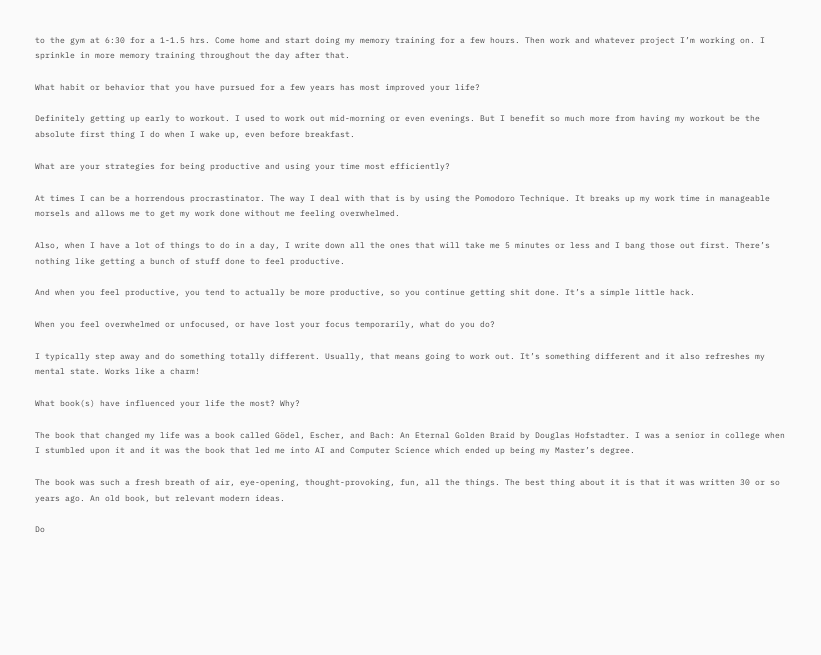to the gym at 6:30 for a 1-1.5 hrs. Come home and start doing my memory training for a few hours. Then work and whatever project I’m working on. I sprinkle in more memory training throughout the day after that.

What habit or behavior that you have pursued for a few years has most improved your life?

Definitely getting up early to workout. I used to work out mid-morning or even evenings. But I benefit so much more from having my workout be the absolute first thing I do when I wake up, even before breakfast.

What are your strategies for being productive and using your time most efficiently?

At times I can be a horrendous procrastinator. The way I deal with that is by using the Pomodoro Technique. It breaks up my work time in manageable morsels and allows me to get my work done without me feeling overwhelmed.

Also, when I have a lot of things to do in a day, I write down all the ones that will take me 5 minutes or less and I bang those out first. There’s nothing like getting a bunch of stuff done to feel productive.

And when you feel productive, you tend to actually be more productive, so you continue getting shit done. It’s a simple little hack.

When you feel overwhelmed or unfocused, or have lost your focus temporarily, what do you do?

I typically step away and do something totally different. Usually, that means going to work out. It’s something different and it also refreshes my mental state. Works like a charm!

What book(s) have influenced your life the most? Why?

The book that changed my life was a book called Gödel, Escher, and Bach: An Eternal Golden Braid by Douglas Hofstadter. I was a senior in college when I stumbled upon it and it was the book that led me into AI and Computer Science which ended up being my Master’s degree.

The book was such a fresh breath of air, eye-opening, thought-provoking, fun, all the things. The best thing about it is that it was written 30 or so years ago. An old book, but relevant modern ideas.

Do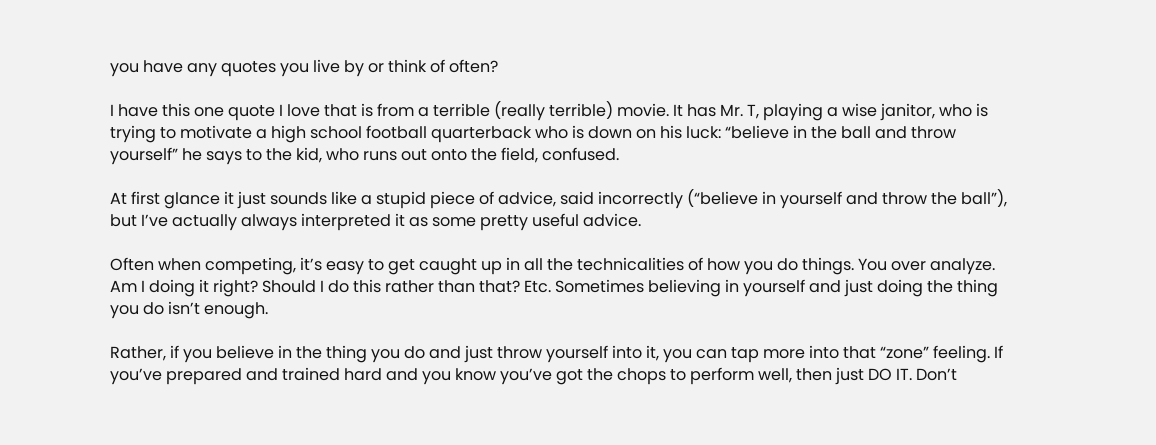you have any quotes you live by or think of often?

I have this one quote I love that is from a terrible (really terrible) movie. It has Mr. T, playing a wise janitor, who is trying to motivate a high school football quarterback who is down on his luck: “believe in the ball and throw yourself” he says to the kid, who runs out onto the field, confused.

At first glance it just sounds like a stupid piece of advice, said incorrectly (“believe in yourself and throw the ball”), but I’ve actually always interpreted it as some pretty useful advice.

Often when competing, it’s easy to get caught up in all the technicalities of how you do things. You over analyze. Am I doing it right? Should I do this rather than that? Etc. Sometimes believing in yourself and just doing the thing you do isn’t enough.

Rather, if you believe in the thing you do and just throw yourself into it, you can tap more into that “zone” feeling. If you’ve prepared and trained hard and you know you’ve got the chops to perform well, then just DO IT. Don’t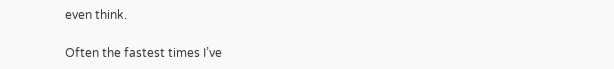even think.

Often the fastest times I’ve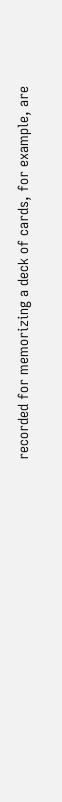recorded for memorizing a deck of cards, for example, are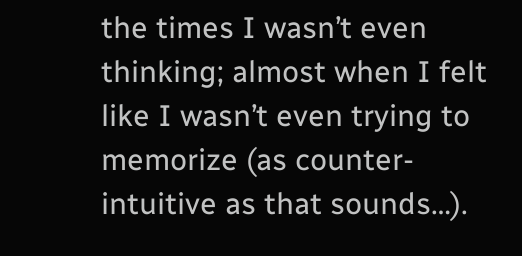the times I wasn’t even thinking; almost when I felt like I wasn’t even trying to memorize (as counter-intuitive as that sounds…).